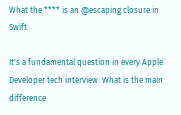What the **** is an @escaping closure in Swift

It's a fundamental question in every Apple Developer tech interview. What is the main difference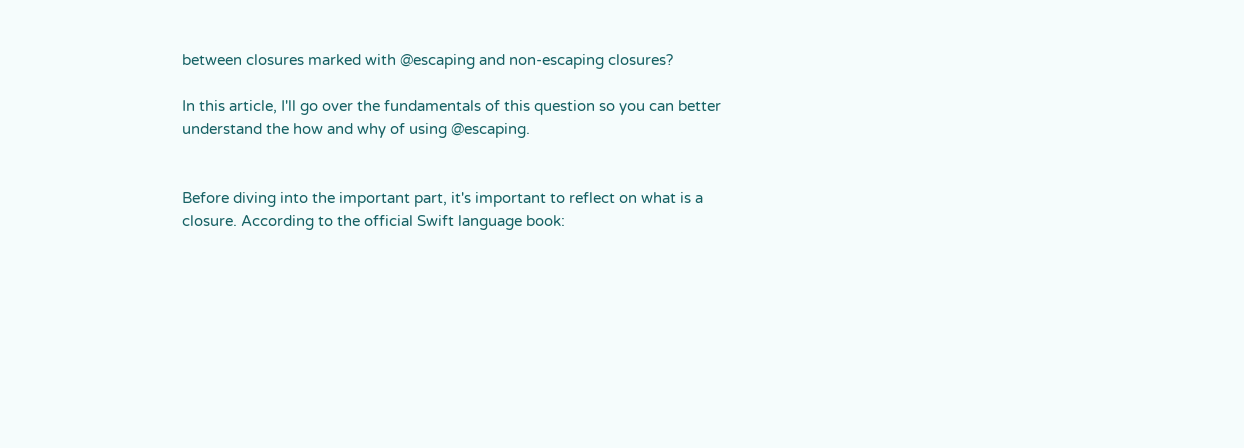between closures marked with @escaping and non-escaping closures?

In this article, I'll go over the fundamentals of this question so you can better understand the how and why of using @escaping.


Before diving into the important part, it's important to reflect on what is a closure. According to the official Swift language book: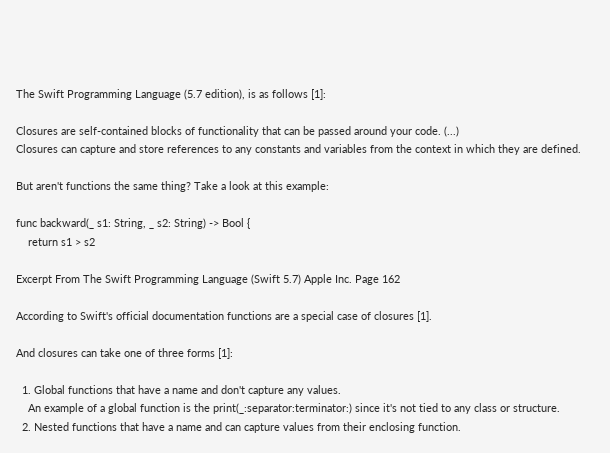The Swift Programming Language (5.7 edition), is as follows [1]:

Closures are self-contained blocks of functionality that can be passed around your code. (...)
Closures can capture and store references to any constants and variables from the context in which they are defined.

But aren't functions the same thing? Take a look at this example:

func backward(_ s1: String, _ s2: String) -> Bool {
    return s1 > s2

Excerpt From The Swift Programming Language (Swift 5.7) Apple Inc. Page 162

According to Swift's official documentation functions are a special case of closures [1].

And closures can take one of three forms [1]:

  1. Global functions that have a name and don't capture any values.
    An example of a global function is the print(_:separator:terminator:) since it's not tied to any class or structure.
  2. Nested functions that have a name and can capture values from their enclosing function.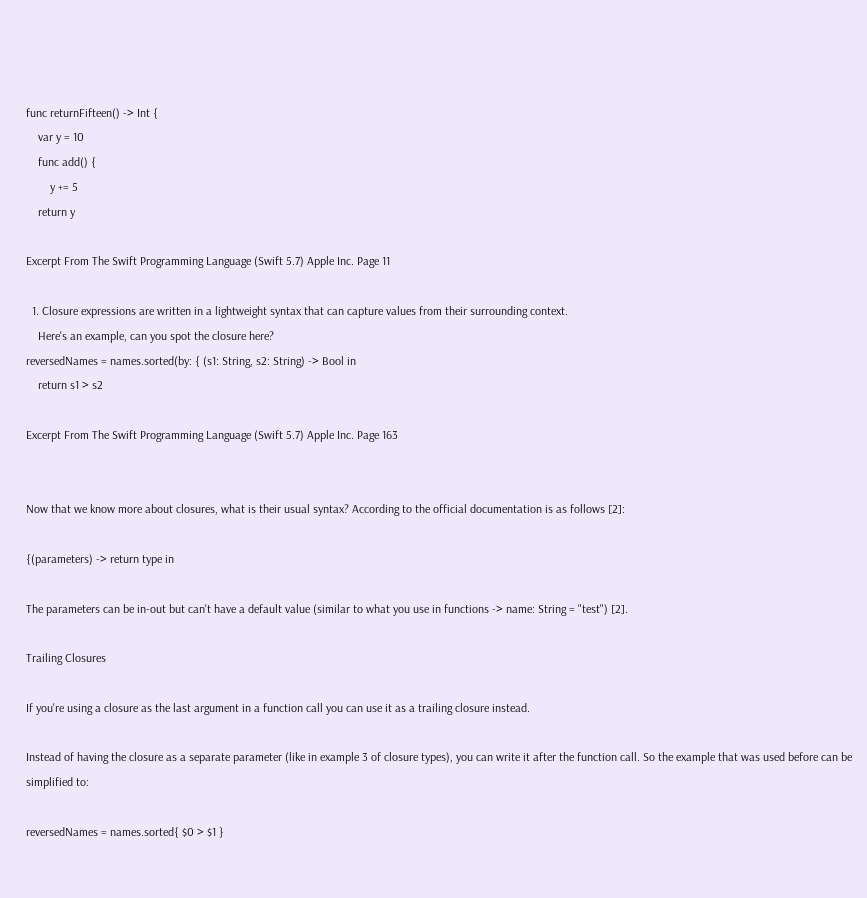func returnFifteen() -> Int {
    var y = 10
    func add() {
        y += 5
    return y

Excerpt From The Swift Programming Language (Swift 5.7) Apple Inc. Page 11

  1. Closure expressions are written in a lightweight syntax that can capture values from their surrounding context.
    Here's an example, can you spot the closure here?
reversedNames = names.sorted(by: { (s1: String, s2: String) -> Bool in
    return s1 > s2

Excerpt From The Swift Programming Language (Swift 5.7) Apple Inc. Page 163


Now that we know more about closures, what is their usual syntax? According to the official documentation is as follows [2]:

{(parameters) -> return type in

The parameters can be in-out but can't have a default value (similar to what you use in functions -> name: String = "test") [2].

Trailing Closures

If you're using a closure as the last argument in a function call you can use it as a trailing closure instead.

Instead of having the closure as a separate parameter (like in example 3 of closure types), you can write it after the function call. So the example that was used before can be simplified to:

reversedNames = names.sorted{ $0 > $1 }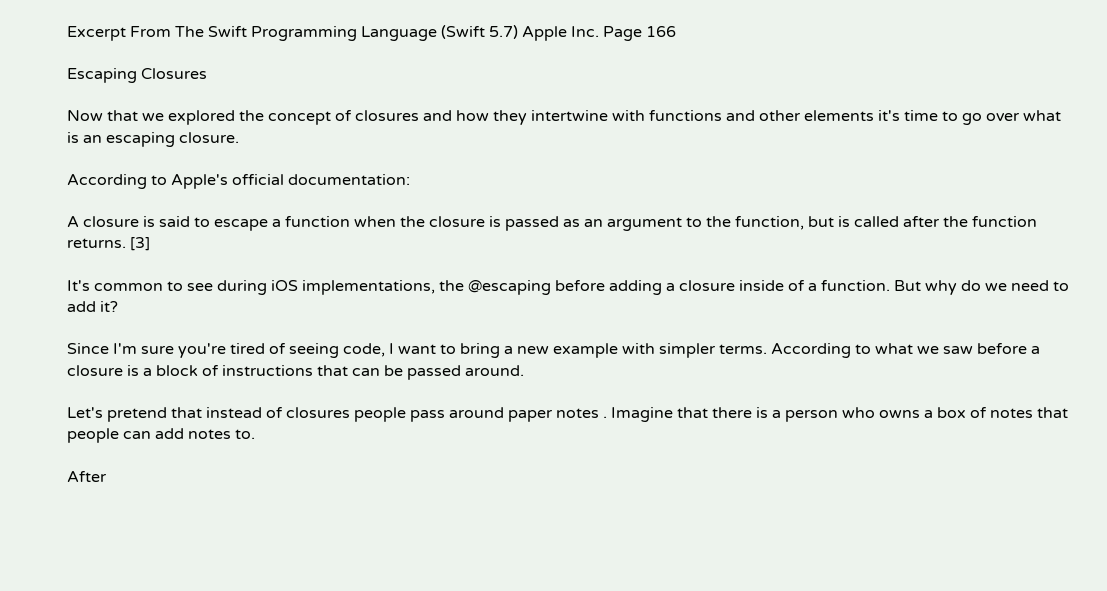Excerpt From The Swift Programming Language (Swift 5.7) Apple Inc. Page 166

Escaping Closures

Now that we explored the concept of closures and how they intertwine with functions and other elements it's time to go over what is an escaping closure.

According to Apple's official documentation:

A closure is said to escape a function when the closure is passed as an argument to the function, but is called after the function returns. [3]

It's common to see during iOS implementations, the @escaping before adding a closure inside of a function. But why do we need to add it?

Since I'm sure you're tired of seeing code, I want to bring a new example with simpler terms. According to what we saw before a closure is a block of instructions that can be passed around.

Let's pretend that instead of closures people pass around paper notes . Imagine that there is a person who owns a box of notes that people can add notes to.

After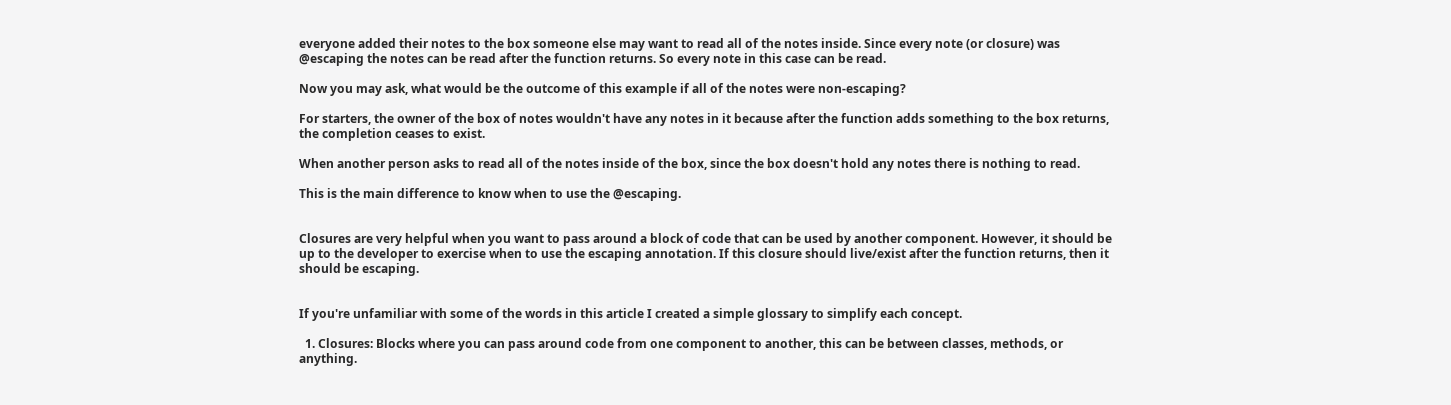everyone added their notes to the box someone else may want to read all of the notes inside. Since every note (or closure) was @escaping the notes can be read after the function returns. So every note in this case can be read.

Now you may ask, what would be the outcome of this example if all of the notes were non-escaping?

For starters, the owner of the box of notes wouldn't have any notes in it because after the function adds something to the box returns, the completion ceases to exist.

When another person asks to read all of the notes inside of the box, since the box doesn't hold any notes there is nothing to read.

This is the main difference to know when to use the @escaping.


Closures are very helpful when you want to pass around a block of code that can be used by another component. However, it should be up to the developer to exercise when to use the escaping annotation. If this closure should live/exist after the function returns, then it should be escaping.


If you're unfamiliar with some of the words in this article I created a simple glossary to simplify each concept.

  1. Closures: Blocks where you can pass around code from one component to another, this can be between classes, methods, or anything.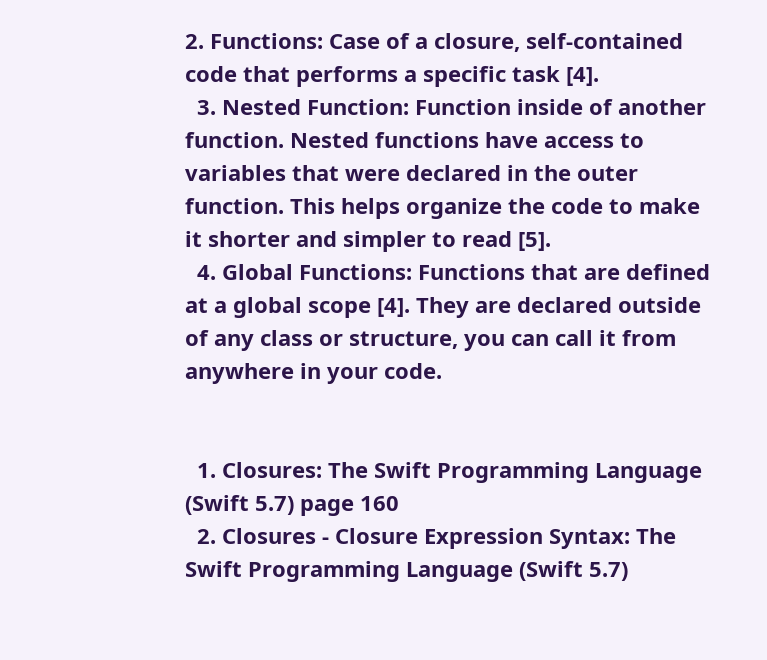2. Functions: Case of a closure, self-contained code that performs a specific task [4].
  3. Nested Function: Function inside of another function. Nested functions have access to variables that were declared in the outer function. This helps organize the code to make it shorter and simpler to read [5].
  4. Global Functions: Functions that are defined at a global scope [4]. They are declared outside of any class or structure, you can call it from anywhere in your code.


  1. Closures: The Swift Programming Language (Swift 5.7) page 160
  2. Closures - Closure Expression Syntax: The Swift Programming Language (Swift 5.7)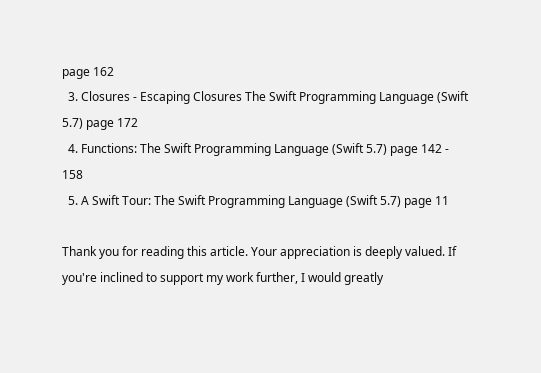page 162
  3. Closures - Escaping Closures The Swift Programming Language (Swift 5.7) page 172
  4. Functions: The Swift Programming Language (Swift 5.7) page 142 - 158
  5. A Swift Tour: The Swift Programming Language (Swift 5.7) page 11

Thank you for reading this article. Your appreciation is deeply valued. If you're inclined to support my work further, I would greatly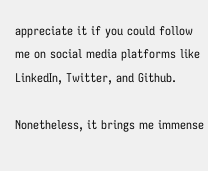appreciate it if you could follow me on social media platforms like LinkedIn, Twitter, and Github.

Nonetheless, it brings me immense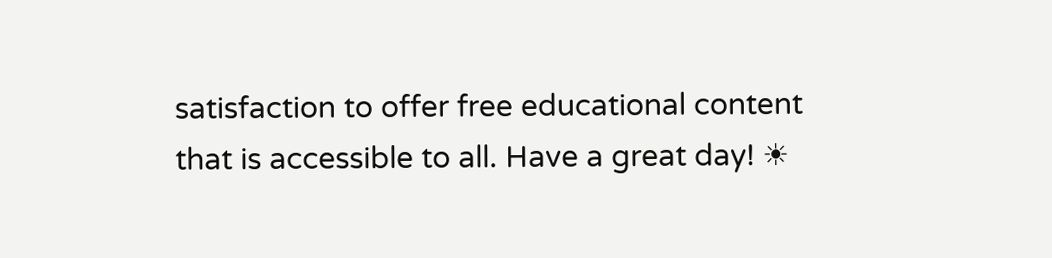satisfaction to offer free educational content that is accessible to all. Have a great day! ☀